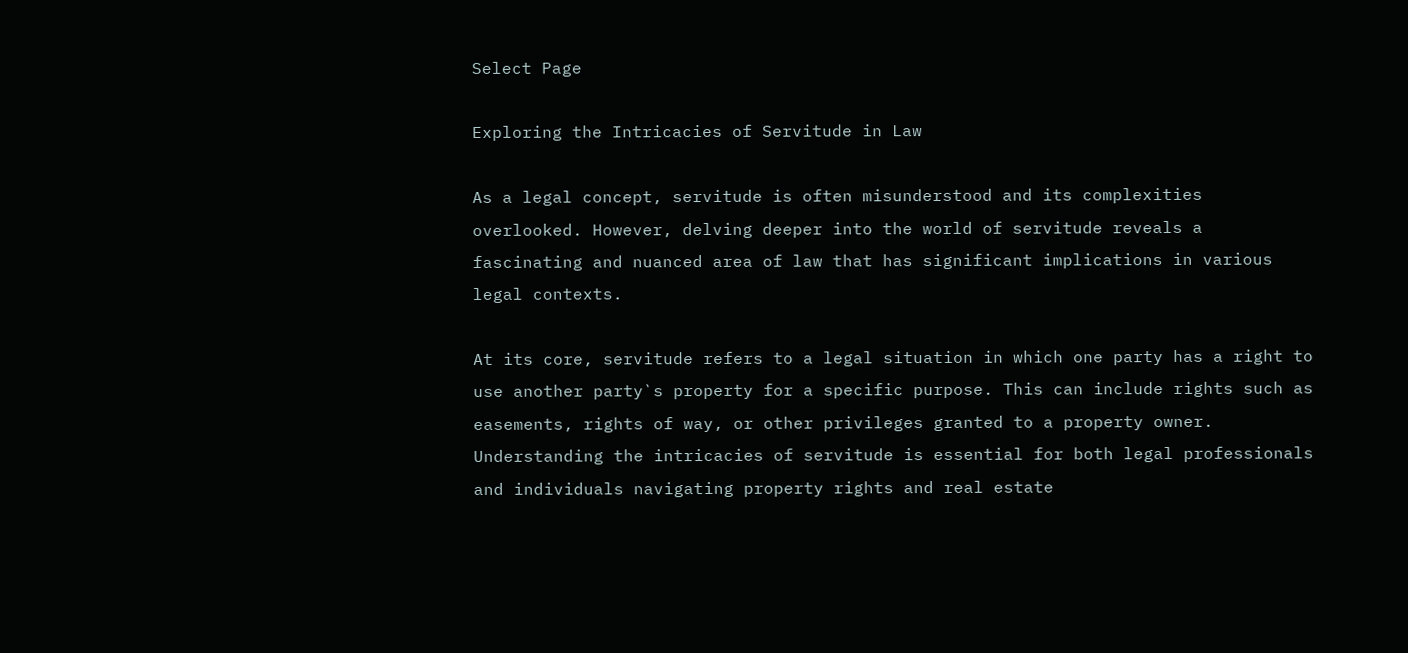Select Page

Exploring the Intricacies of Servitude in Law

As a legal concept, servitude is often misunderstood and its complexities overlooked. However, delving deeper into the world of servitude reveals a fascinating and nuanced area of law that has significant implications in various legal contexts.

At its core, servitude refers to a legal situation in which one party has a right to use another party`s property for a specific purpose. This can include rights such as easements, rights of way, or other privileges granted to a property owner. Understanding the intricacies of servitude is essential for both legal professionals and individuals navigating property rights and real estate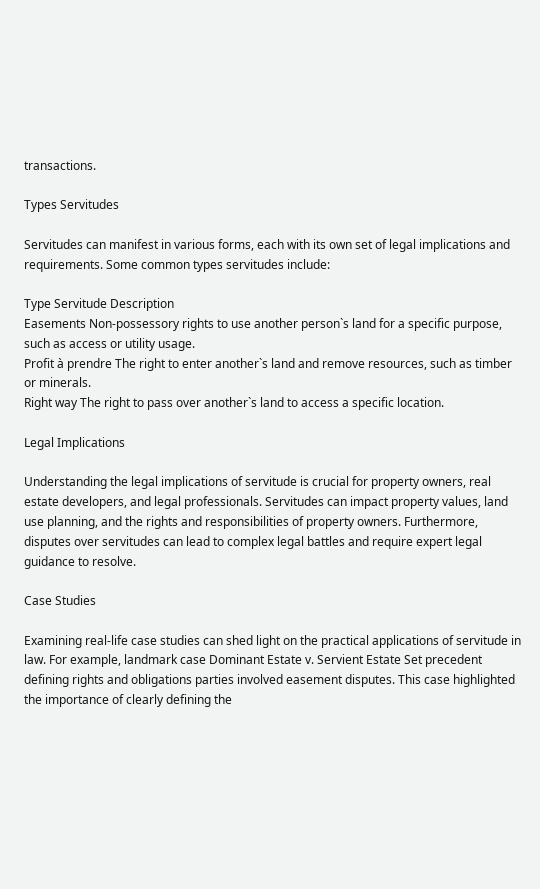transactions.

Types Servitudes

Servitudes can manifest in various forms, each with its own set of legal implications and requirements. Some common types servitudes include:

Type Servitude Description
Easements Non-possessory rights to use another person`s land for a specific purpose, such as access or utility usage.
Profit à prendre The right to enter another`s land and remove resources, such as timber or minerals.
Right way The right to pass over another`s land to access a specific location.

Legal Implications

Understanding the legal implications of servitude is crucial for property owners, real estate developers, and legal professionals. Servitudes can impact property values, land use planning, and the rights and responsibilities of property owners. Furthermore, disputes over servitudes can lead to complex legal battles and require expert legal guidance to resolve.

Case Studies

Examining real-life case studies can shed light on the practical applications of servitude in law. For example, landmark case Dominant Estate v. Servient Estate Set precedent defining rights and obligations parties involved easement disputes. This case highlighted the importance of clearly defining the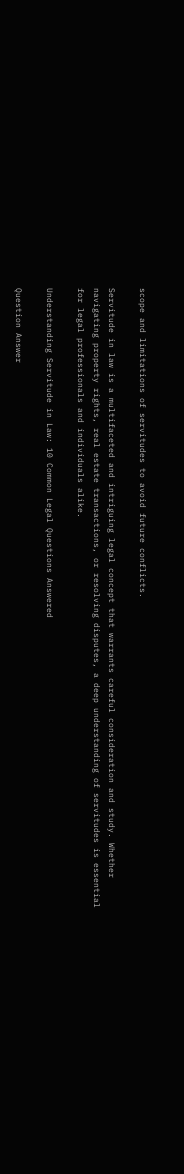scope and limitations of servitudes to avoid future conflicts.

Servitude in law is a multifaceted and intriguing legal concept that warrants careful consideration and study. Whether navigating property rights, real estate transactions, or resolving disputes, a deep understanding of servitudes is essential for legal professionals and individuals alike.

Understanding Servitude in Law: 10 Common Legal Questions Answered

Question Answer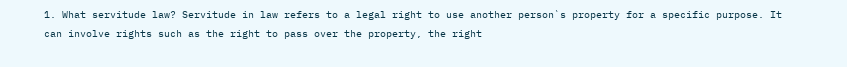1. What servitude law? Servitude in law refers to a legal right to use another person`s property for a specific purpose. It can involve rights such as the right to pass over the property, the right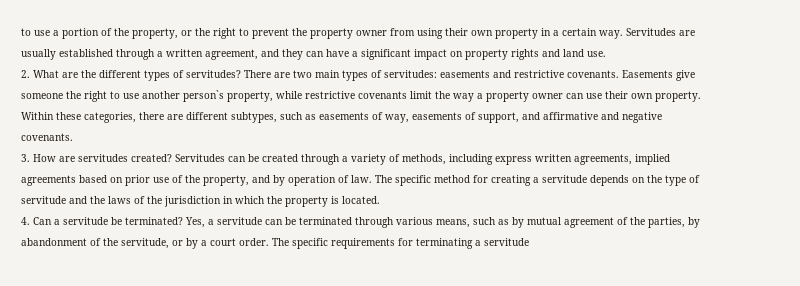to use a portion of the property, or the right to prevent the property owner from using their own property in a certain way. Servitudes are usually established through a written agreement, and they can have a significant impact on property rights and land use.
2. What are the different types of servitudes? There are two main types of servitudes: easements and restrictive covenants. Easements give someone the right to use another person`s property, while restrictive covenants limit the way a property owner can use their own property. Within these categories, there are different subtypes, such as easements of way, easements of support, and affirmative and negative covenants.
3. How are servitudes created? Servitudes can be created through a variety of methods, including express written agreements, implied agreements based on prior use of the property, and by operation of law. The specific method for creating a servitude depends on the type of servitude and the laws of the jurisdiction in which the property is located.
4. Can a servitude be terminated? Yes, a servitude can be terminated through various means, such as by mutual agreement of the parties, by abandonment of the servitude, or by a court order. The specific requirements for terminating a servitude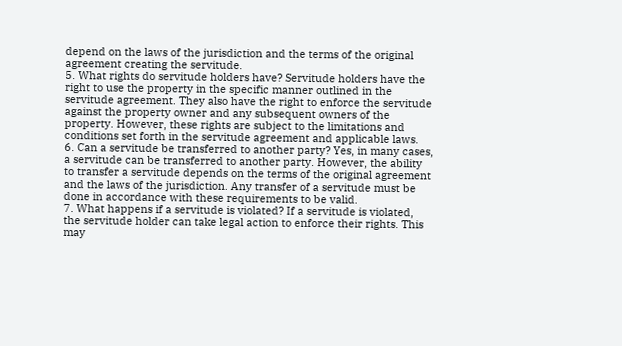depend on the laws of the jurisdiction and the terms of the original agreement creating the servitude.
5. What rights do servitude holders have? Servitude holders have the right to use the property in the specific manner outlined in the servitude agreement. They also have the right to enforce the servitude against the property owner and any subsequent owners of the property. However, these rights are subject to the limitations and conditions set forth in the servitude agreement and applicable laws.
6. Can a servitude be transferred to another party? Yes, in many cases, a servitude can be transferred to another party. However, the ability to transfer a servitude depends on the terms of the original agreement and the laws of the jurisdiction. Any transfer of a servitude must be done in accordance with these requirements to be valid.
7. What happens if a servitude is violated? If a servitude is violated, the servitude holder can take legal action to enforce their rights. This may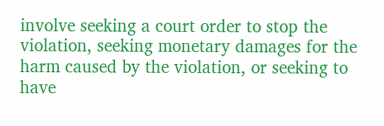involve seeking a court order to stop the violation, seeking monetary damages for the harm caused by the violation, or seeking to have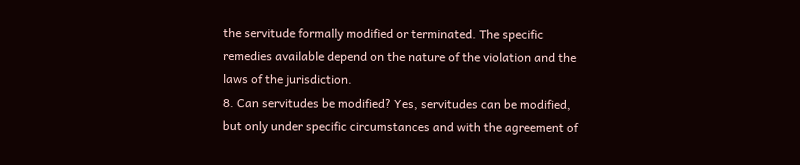the servitude formally modified or terminated. The specific remedies available depend on the nature of the violation and the laws of the jurisdiction.
8. Can servitudes be modified? Yes, servitudes can be modified, but only under specific circumstances and with the agreement of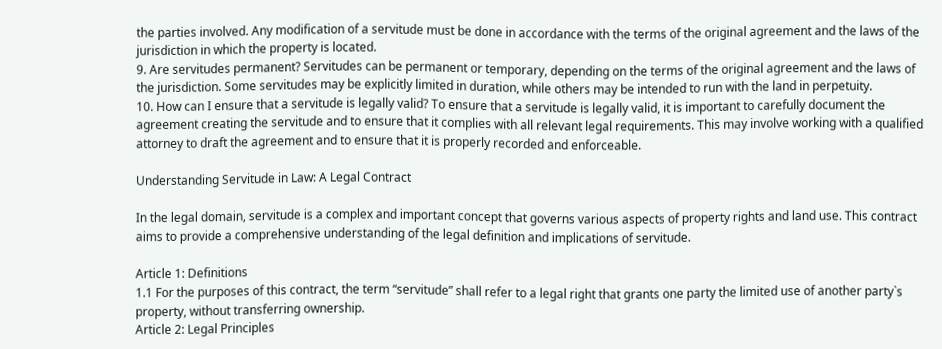the parties involved. Any modification of a servitude must be done in accordance with the terms of the original agreement and the laws of the jurisdiction in which the property is located.
9. Are servitudes permanent? Servitudes can be permanent or temporary, depending on the terms of the original agreement and the laws of the jurisdiction. Some servitudes may be explicitly limited in duration, while others may be intended to run with the land in perpetuity.
10. How can I ensure that a servitude is legally valid? To ensure that a servitude is legally valid, it is important to carefully document the agreement creating the servitude and to ensure that it complies with all relevant legal requirements. This may involve working with a qualified attorney to draft the agreement and to ensure that it is properly recorded and enforceable.

Understanding Servitude in Law: A Legal Contract

In the legal domain, servitude is a complex and important concept that governs various aspects of property rights and land use. This contract aims to provide a comprehensive understanding of the legal definition and implications of servitude.

Article 1: Definitions
1.1 For the purposes of this contract, the term “servitude” shall refer to a legal right that grants one party the limited use of another party`s property, without transferring ownership.
Article 2: Legal Principles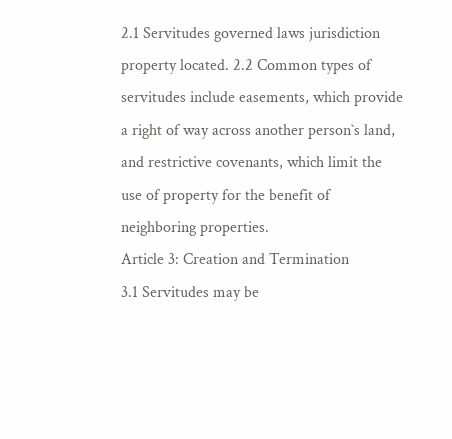2.1 Servitudes governed laws jurisdiction property located. 2.2 Common types of servitudes include easements, which provide a right of way across another person`s land, and restrictive covenants, which limit the use of property for the benefit of neighboring properties.
Article 3: Creation and Termination
3.1 Servitudes may be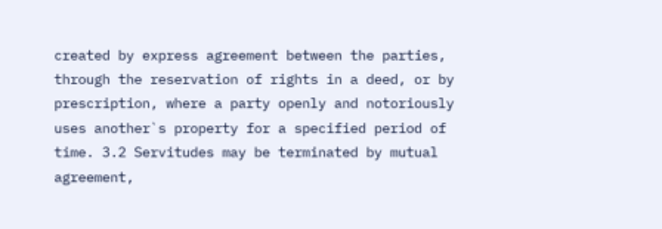created by express agreement between the parties, through the reservation of rights in a deed, or by prescription, where a party openly and notoriously uses another`s property for a specified period of time. 3.2 Servitudes may be terminated by mutual agreement,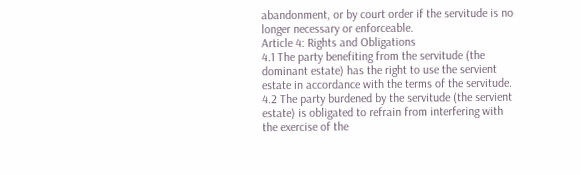abandonment, or by court order if the servitude is no longer necessary or enforceable.
Article 4: Rights and Obligations
4.1 The party benefiting from the servitude (the dominant estate) has the right to use the servient estate in accordance with the terms of the servitude. 4.2 The party burdened by the servitude (the servient estate) is obligated to refrain from interfering with the exercise of the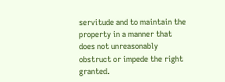servitude and to maintain the property in a manner that does not unreasonably obstruct or impede the right granted.